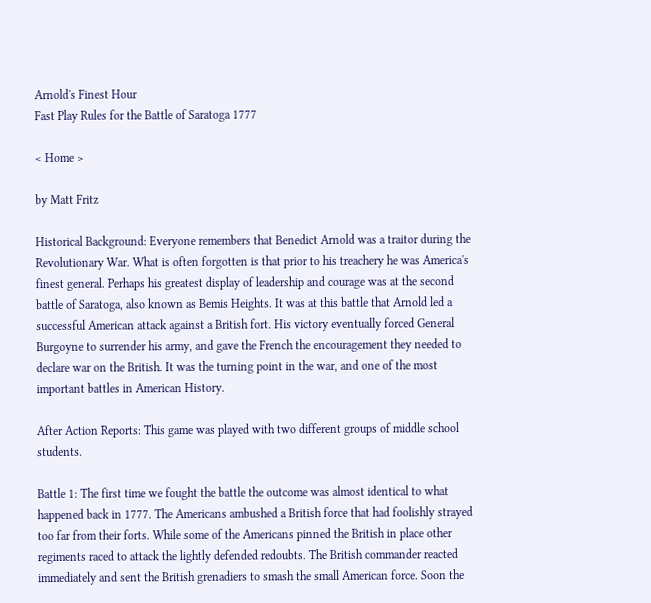Arnold's Finest Hour
Fast Play Rules for the Battle of Saratoga 1777

< Home >

by Matt Fritz

Historical Background: Everyone remembers that Benedict Arnold was a traitor during the Revolutionary War. What is often forgotten is that prior to his treachery he was America's finest general. Perhaps his greatest display of leadership and courage was at the second battle of Saratoga, also known as Bemis Heights. It was at this battle that Arnold led a successful American attack against a British fort. His victory eventually forced General Burgoyne to surrender his army, and gave the French the encouragement they needed to declare war on the British. It was the turning point in the war, and one of the most important battles in American History.

After Action Reports: This game was played with two different groups of middle school students.

Battle 1: The first time we fought the battle the outcome was almost identical to what happened back in 1777. The Americans ambushed a British force that had foolishly strayed too far from their forts. While some of the Americans pinned the British in place other regiments raced to attack the lightly defended redoubts. The British commander reacted immediately and sent the British grenadiers to smash the small American force. Soon the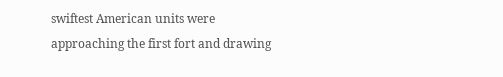swiftest American units were approaching the first fort and drawing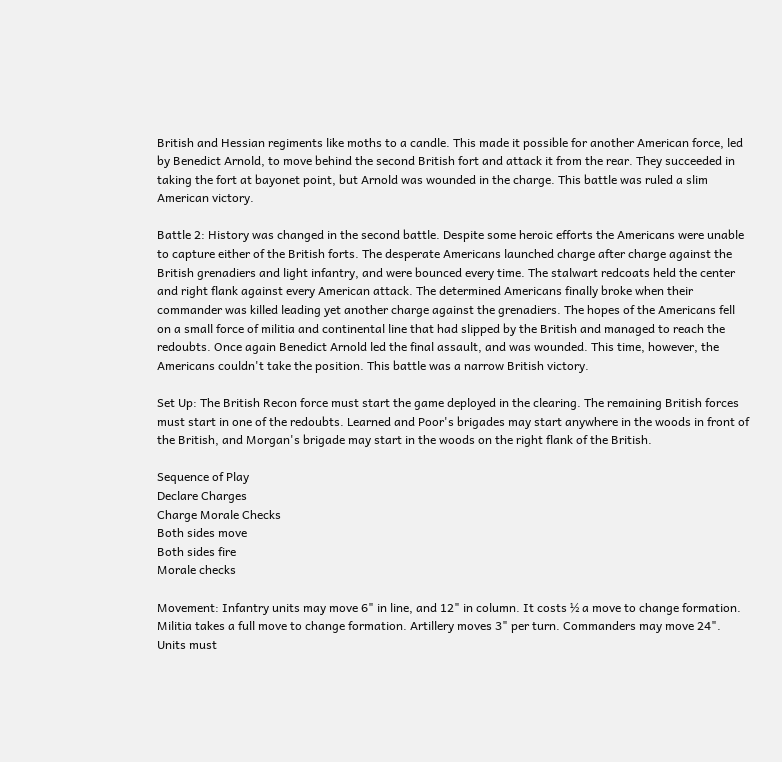British and Hessian regiments like moths to a candle. This made it possible for another American force, led by Benedict Arnold, to move behind the second British fort and attack it from the rear. They succeeded in taking the fort at bayonet point, but Arnold was wounded in the charge. This battle was ruled a slim American victory.

Battle 2: History was changed in the second battle. Despite some heroic efforts the Americans were unable to capture either of the British forts. The desperate Americans launched charge after charge against the British grenadiers and light infantry, and were bounced every time. The stalwart redcoats held the center and right flank against every American attack. The determined Americans finally broke when their commander was killed leading yet another charge against the grenadiers. The hopes of the Americans fell on a small force of militia and continental line that had slipped by the British and managed to reach the redoubts. Once again Benedict Arnold led the final assault, and was wounded. This time, however, the Americans couldn't take the position. This battle was a narrow British victory.

Set Up: The British Recon force must start the game deployed in the clearing. The remaining British forces must start in one of the redoubts. Learned and Poor's brigades may start anywhere in the woods in front of the British, and Morgan's brigade may start in the woods on the right flank of the British.

Sequence of Play
Declare Charges
Charge Morale Checks
Both sides move
Both sides fire
Morale checks

Movement: Infantry units may move 6" in line, and 12" in column. It costs ½ a move to change formation. Militia takes a full move to change formation. Artillery moves 3" per turn. Commanders may move 24". Units must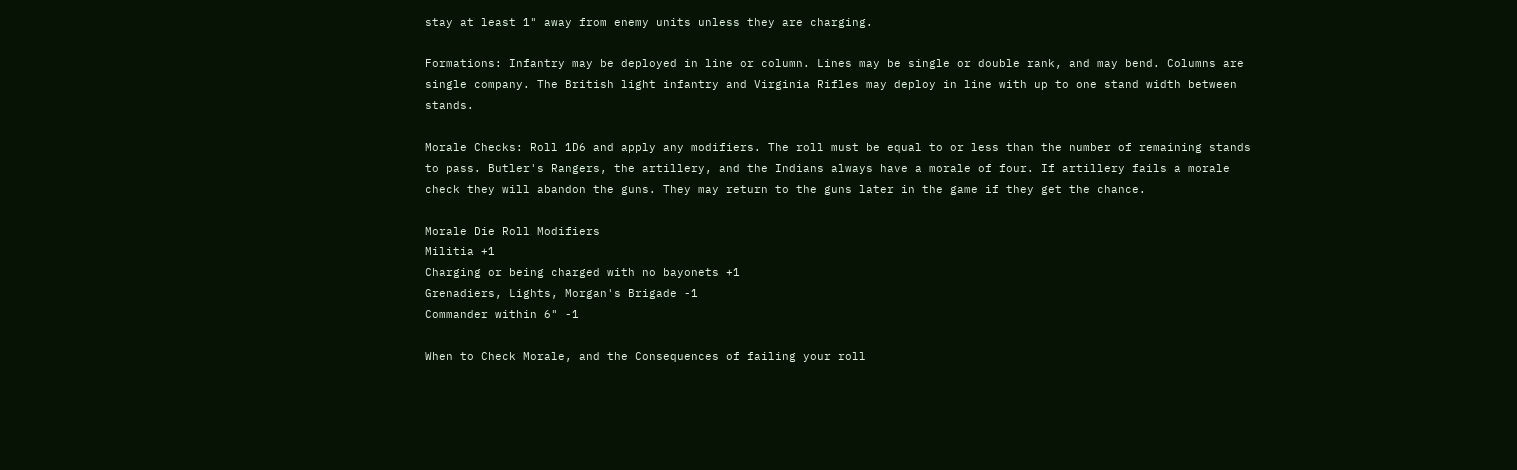stay at least 1" away from enemy units unless they are charging.

Formations: Infantry may be deployed in line or column. Lines may be single or double rank, and may bend. Columns are single company. The British light infantry and Virginia Rifles may deploy in line with up to one stand width between stands.

Morale Checks: Roll 1D6 and apply any modifiers. The roll must be equal to or less than the number of remaining stands to pass. Butler's Rangers, the artillery, and the Indians always have a morale of four. If artillery fails a morale check they will abandon the guns. They may return to the guns later in the game if they get the chance.

Morale Die Roll Modifiers
Militia +1
Charging or being charged with no bayonets +1
Grenadiers, Lights, Morgan's Brigade -1
Commander within 6" -1

When to Check Morale, and the Consequences of failing your roll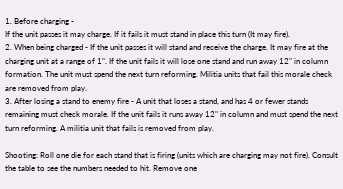1. Before charging -
If the unit passes it may charge. If it fails it must stand in place this turn (It may fire).
2. When being charged - If the unit passes it will stand and receive the charge. It may fire at the charging unit at a range of 1". If the unit fails it will lose one stand and run away 12" in column formation. The unit must spend the next turn reforming. Militia units that fail this morale check are removed from play.
3. After losing a stand to enemy fire - A unit that loses a stand, and has 4 or fewer stands remaining must check morale. If the unit fails it runs away 12" in column and must spend the next turn reforming. A militia unit that fails is removed from play.

Shooting: Roll one die for each stand that is firing (units which are charging may not fire). Consult the table to see the numbers needed to hit. Remove one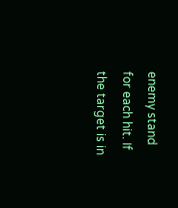enemy stand for each hit. If the target is in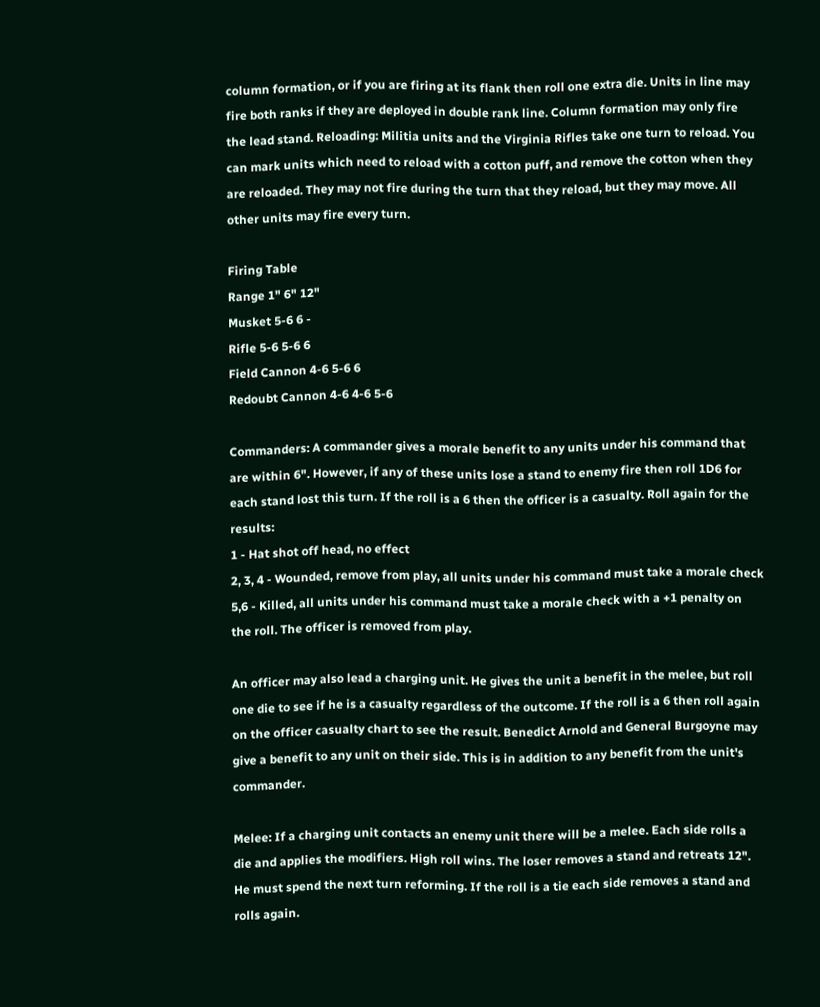column formation, or if you are firing at its flank then roll one extra die. Units in line may fire both ranks if they are deployed in double rank line. Column formation may only fire the lead stand. Reloading: Militia units and the Virginia Rifles take one turn to reload. You can mark units which need to reload with a cotton puff, and remove the cotton when they are reloaded. They may not fire during the turn that they reload, but they may move. All other units may fire every turn.

Firing Table
Range 1" 6" 12"
Musket 5-6 6 -
Rifle 5-6 5-6 6
Field Cannon 4-6 5-6 6
Redoubt Cannon 4-6 4-6 5-6

Commanders: A commander gives a morale benefit to any units under his command that are within 6". However, if any of these units lose a stand to enemy fire then roll 1D6 for each stand lost this turn. If the roll is a 6 then the officer is a casualty. Roll again for the results:
1 - Hat shot off head, no effect
2, 3, 4 - Wounded, remove from play, all units under his command must take a morale check
5,6 - Killed, all units under his command must take a morale check with a +1 penalty on the roll. The officer is removed from play.

An officer may also lead a charging unit. He gives the unit a benefit in the melee, but roll one die to see if he is a casualty regardless of the outcome. If the roll is a 6 then roll again on the officer casualty chart to see the result. Benedict Arnold and General Burgoyne may give a benefit to any unit on their side. This is in addition to any benefit from the unit's commander.

Melee: If a charging unit contacts an enemy unit there will be a melee. Each side rolls a die and applies the modifiers. High roll wins. The loser removes a stand and retreats 12". He must spend the next turn reforming. If the roll is a tie each side removes a stand and rolls again.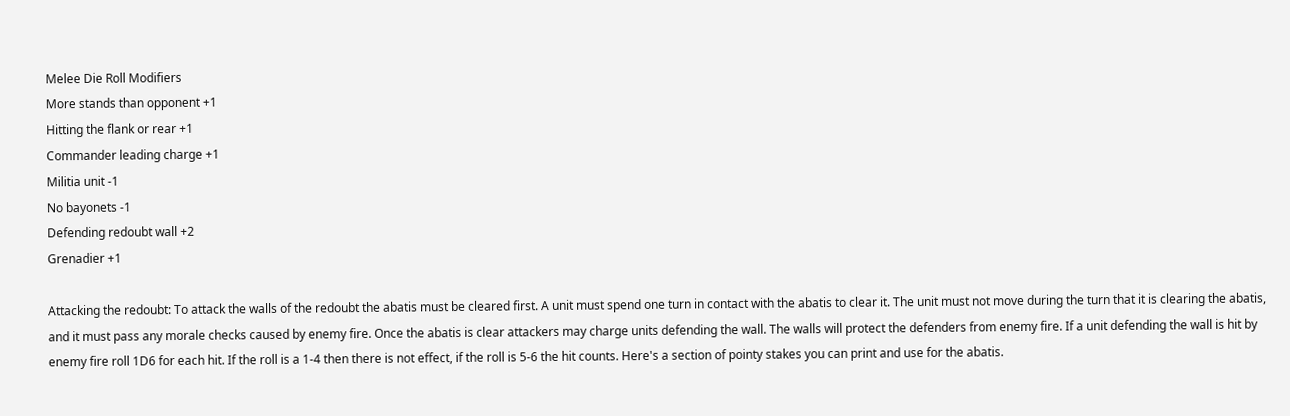Melee Die Roll Modifiers
More stands than opponent +1
Hitting the flank or rear +1
Commander leading charge +1
Militia unit -1
No bayonets -1
Defending redoubt wall +2
Grenadier +1

Attacking the redoubt: To attack the walls of the redoubt the abatis must be cleared first. A unit must spend one turn in contact with the abatis to clear it. The unit must not move during the turn that it is clearing the abatis, and it must pass any morale checks caused by enemy fire. Once the abatis is clear attackers may charge units defending the wall. The walls will protect the defenders from enemy fire. If a unit defending the wall is hit by enemy fire roll 1D6 for each hit. If the roll is a 1-4 then there is not effect, if the roll is 5-6 the hit counts. Here's a section of pointy stakes you can print and use for the abatis.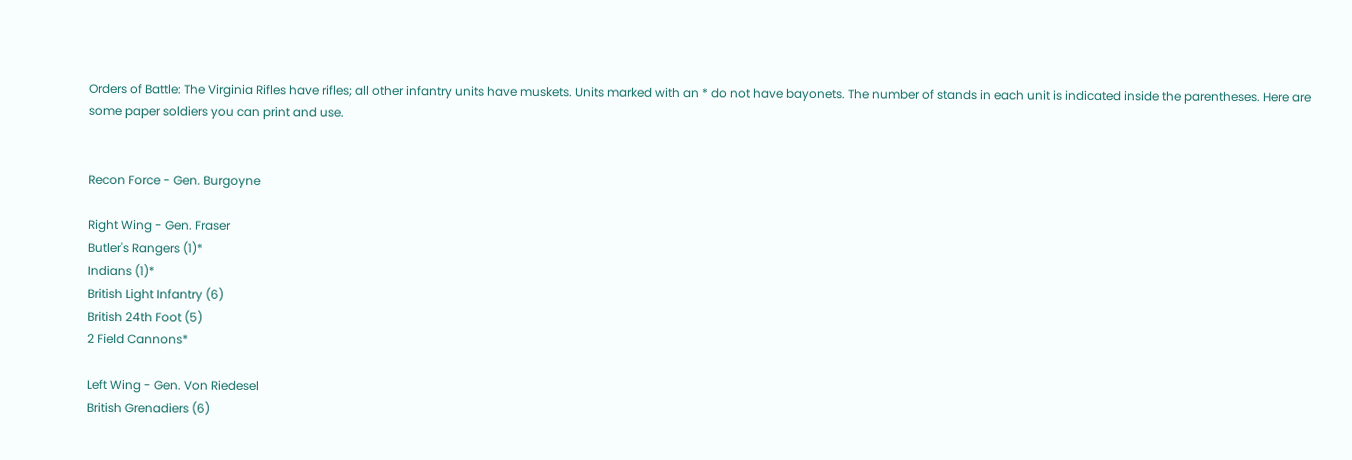Orders of Battle: The Virginia Rifles have rifles; all other infantry units have muskets. Units marked with an * do not have bayonets. The number of stands in each unit is indicated inside the parentheses. Here are some paper soldiers you can print and use.


Recon Force - Gen. Burgoyne

Right Wing - Gen. Fraser
Butler's Rangers (1)*
Indians (1)*
British Light Infantry (6)
British 24th Foot (5)
2 Field Cannons*

Left Wing - Gen. Von Riedesel
British Grenadiers (6)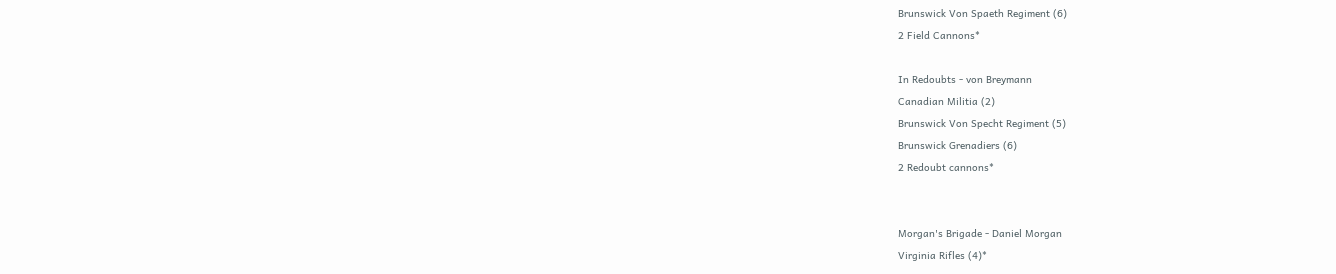Brunswick Von Spaeth Regiment (6)
2 Field Cannons*

In Redoubts - von Breymann
Canadian Militia (2)
Brunswick Von Specht Regiment (5)
Brunswick Grenadiers (6)
2 Redoubt cannons*


Morgan's Brigade - Daniel Morgan
Virginia Rifles (4)*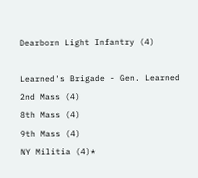Dearborn Light Infantry (4)

Learned's Brigade - Gen. Learned
2nd Mass (4)
8th Mass (4)
9th Mass (4)
NY Militia (4)*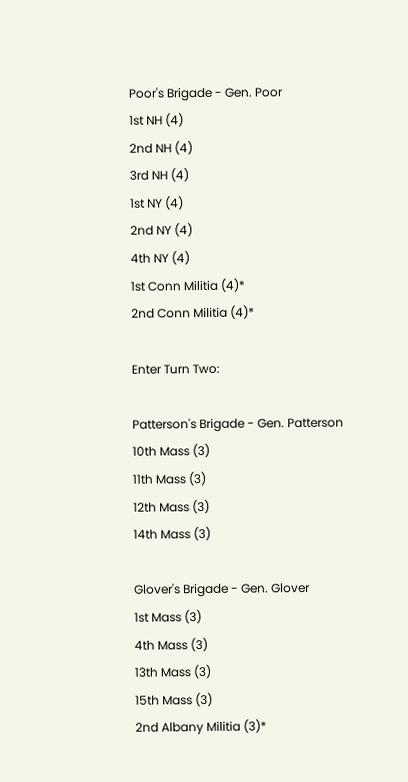Poor's Brigade - Gen. Poor
1st NH (4)
2nd NH (4)
3rd NH (4)
1st NY (4)
2nd NY (4)
4th NY (4)
1st Conn Militia (4)*
2nd Conn Militia (4)*

Enter Turn Two:

Patterson's Brigade - Gen. Patterson
10th Mass (3)
11th Mass (3)
12th Mass (3)
14th Mass (3)

Glover's Brigade - Gen. Glover
1st Mass (3)
4th Mass (3)
13th Mass (3)
15th Mass (3)
2nd Albany Militia (3)*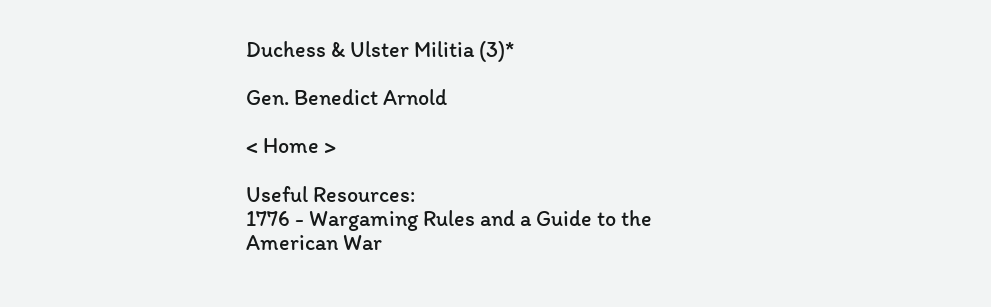Duchess & Ulster Militia (3)*

Gen. Benedict Arnold

< Home >

Useful Resources:
1776 - Wargaming Rules and a Guide to the American War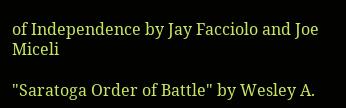of Independence by Jay Facciolo and Joe Miceli

"Saratoga Order of Battle" by Wesley A.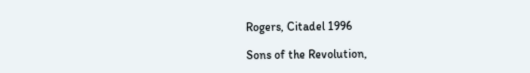Rogers, Citadel 1996

Sons of the Revolution,